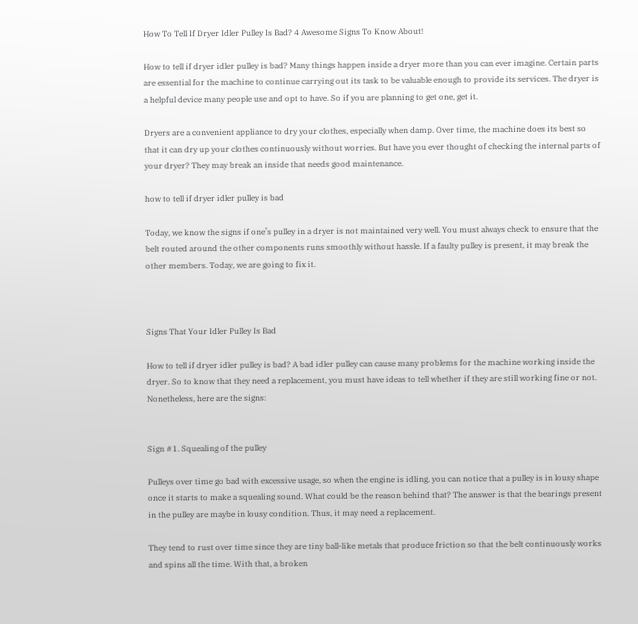How To Tell If Dryer Idler Pulley Is Bad? 4 Awesome Signs To Know About!

How to tell if dryer idler pulley is bad? Many things happen inside a dryer more than you can ever imagine. Certain parts are essential for the machine to continue carrying out its task to be valuable enough to provide its services. The dryer is a helpful device many people use and opt to have. So if you are planning to get one, get it.

Dryers are a convenient appliance to dry your clothes, especially when damp. Over time, the machine does its best so that it can dry up your clothes continuously without worries. But have you ever thought of checking the internal parts of your dryer? They may break an inside that needs good maintenance.

how to tell if dryer idler pulley is bad

Today, we know the signs if one’s pulley in a dryer is not maintained very well. You must always check to ensure that the belt routed around the other components runs smoothly without hassle. If a faulty pulley is present, it may break the other members. Today, we are going to fix it.



Signs That Your Idler Pulley Is Bad

How to tell if dryer idler pulley is bad? A bad idler pulley can cause many problems for the machine working inside the dryer. So to know that they need a replacement, you must have ideas to tell whether if they are still working fine or not. Nonetheless, here are the signs:


Sign #1. Squealing of the pulley

Pulleys over time go bad with excessive usage, so when the engine is idling, you can notice that a pulley is in lousy shape once it starts to make a squealing sound. What could be the reason behind that? The answer is that the bearings present in the pulley are maybe in lousy condition. Thus, it may need a replacement.

They tend to rust over time since they are tiny ball-like metals that produce friction so that the belt continuously works and spins all the time. With that, a broken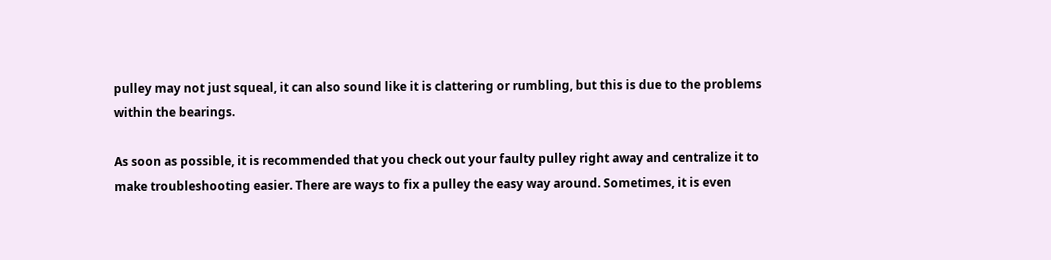pulley may not just squeal, it can also sound like it is clattering or rumbling, but this is due to the problems within the bearings.

As soon as possible, it is recommended that you check out your faulty pulley right away and centralize it to make troubleshooting easier. There are ways to fix a pulley the easy way around. Sometimes, it is even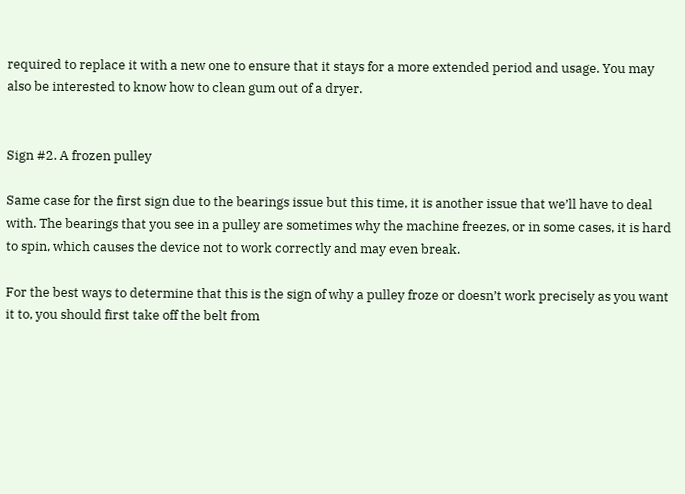required to replace it with a new one to ensure that it stays for a more extended period and usage. You may also be interested to know how to clean gum out of a dryer.


Sign #2. A frozen pulley

Same case for the first sign due to the bearings issue but this time, it is another issue that we’ll have to deal with. The bearings that you see in a pulley are sometimes why the machine freezes, or in some cases, it is hard to spin, which causes the device not to work correctly and may even break.

For the best ways to determine that this is the sign of why a pulley froze or doesn’t work precisely as you want it to, you should first take off the belt from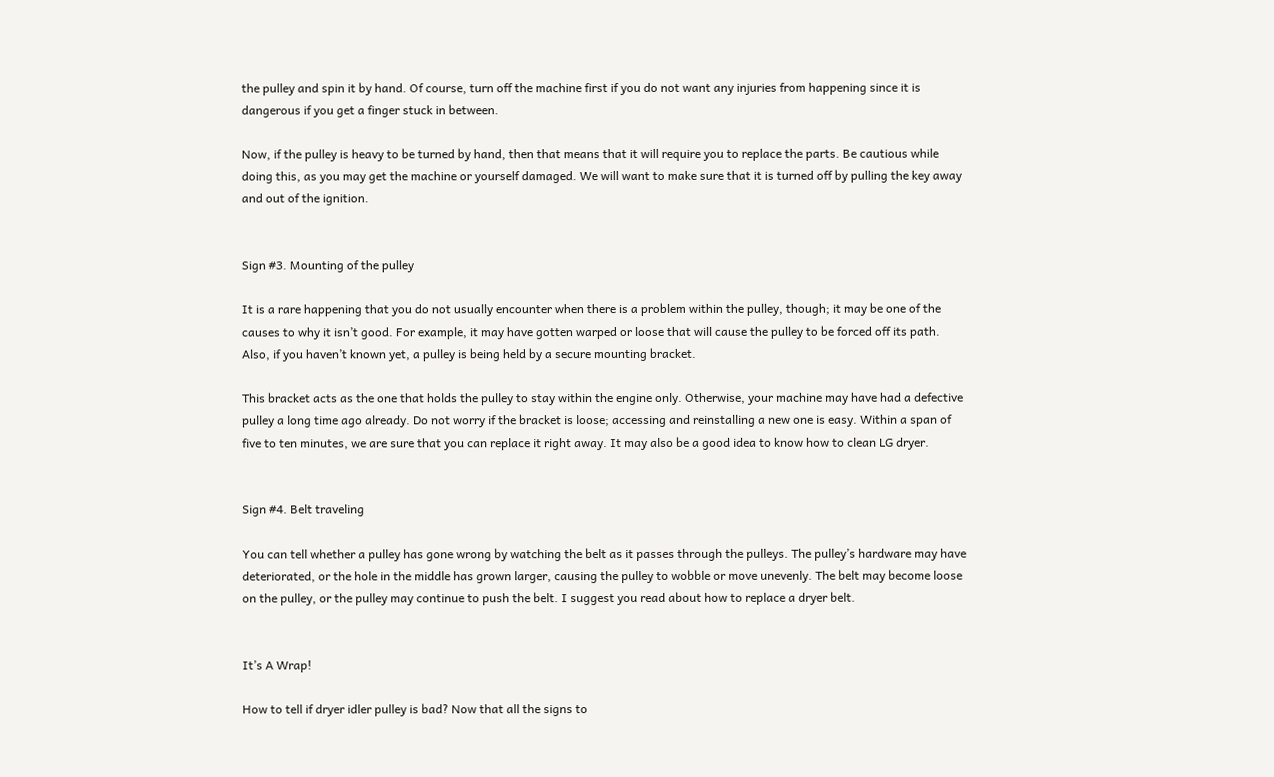the pulley and spin it by hand. Of course, turn off the machine first if you do not want any injuries from happening since it is dangerous if you get a finger stuck in between.

Now, if the pulley is heavy to be turned by hand, then that means that it will require you to replace the parts. Be cautious while doing this, as you may get the machine or yourself damaged. We will want to make sure that it is turned off by pulling the key away and out of the ignition.


Sign #3. Mounting of the pulley

It is a rare happening that you do not usually encounter when there is a problem within the pulley, though; it may be one of the causes to why it isn’t good. For example, it may have gotten warped or loose that will cause the pulley to be forced off its path. Also, if you haven’t known yet, a pulley is being held by a secure mounting bracket.

This bracket acts as the one that holds the pulley to stay within the engine only. Otherwise, your machine may have had a defective pulley a long time ago already. Do not worry if the bracket is loose; accessing and reinstalling a new one is easy. Within a span of five to ten minutes, we are sure that you can replace it right away. It may also be a good idea to know how to clean LG dryer.


Sign #4. Belt traveling

You can tell whether a pulley has gone wrong by watching the belt as it passes through the pulleys. The pulley’s hardware may have deteriorated, or the hole in the middle has grown larger, causing the pulley to wobble or move unevenly. The belt may become loose on the pulley, or the pulley may continue to push the belt. I suggest you read about how to replace a dryer belt.


It’s A Wrap!

How to tell if dryer idler pulley is bad? Now that all the signs to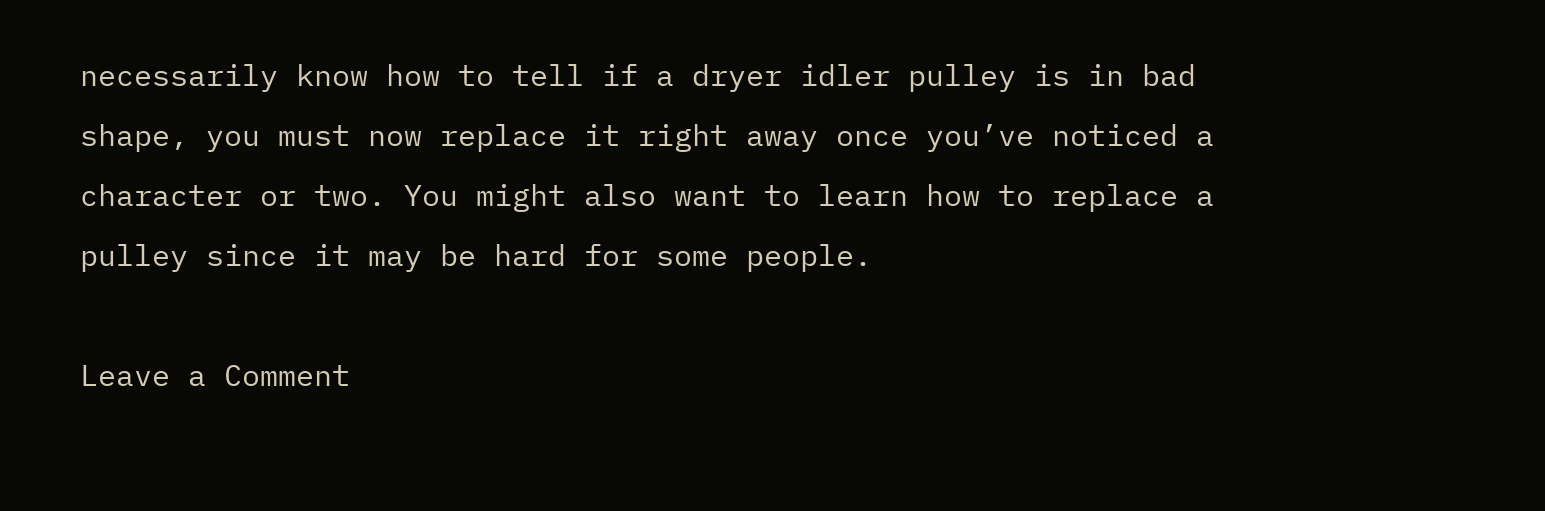necessarily know how to tell if a dryer idler pulley is in bad shape, you must now replace it right away once you’ve noticed a character or two. You might also want to learn how to replace a pulley since it may be hard for some people.

Leave a Comment